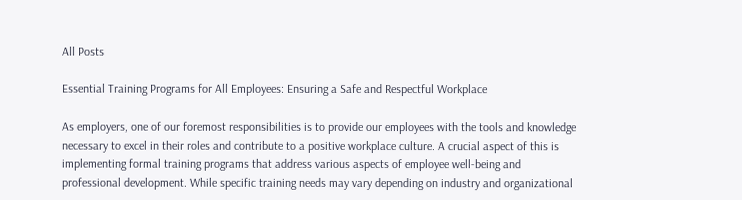All Posts

Essential Training Programs for All Employees: Ensuring a Safe and Respectful Workplace

As employers, one of our foremost responsibilities is to provide our employees with the tools and knowledge necessary to excel in their roles and contribute to a positive workplace culture. A crucial aspect of this is implementing formal training programs that address various aspects of employee well-being and professional development. While specific training needs may vary depending on industry and organizational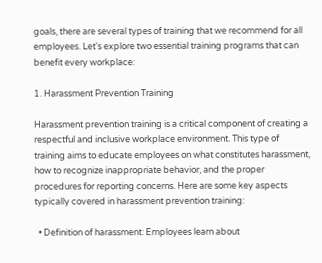goals, there are several types of training that we recommend for all employees. Let's explore two essential training programs that can benefit every workplace:

1. Harassment Prevention Training

Harassment prevention training is a critical component of creating a respectful and inclusive workplace environment. This type of training aims to educate employees on what constitutes harassment, how to recognize inappropriate behavior, and the proper procedures for reporting concerns. Here are some key aspects typically covered in harassment prevention training:

  • Definition of harassment: Employees learn about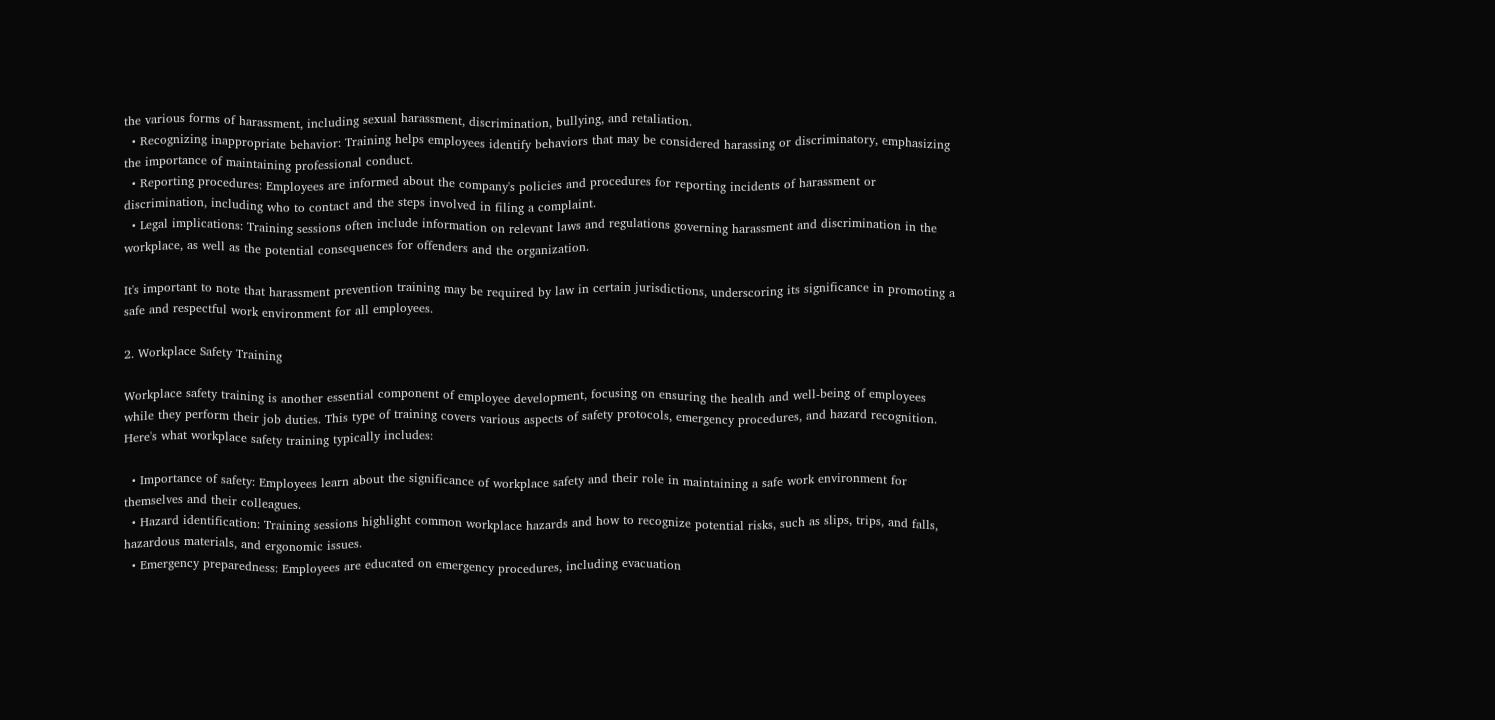the various forms of harassment, including sexual harassment, discrimination, bullying, and retaliation.
  • Recognizing inappropriate behavior: Training helps employees identify behaviors that may be considered harassing or discriminatory, emphasizing the importance of maintaining professional conduct.
  • Reporting procedures: Employees are informed about the company's policies and procedures for reporting incidents of harassment or discrimination, including who to contact and the steps involved in filing a complaint.
  • Legal implications: Training sessions often include information on relevant laws and regulations governing harassment and discrimination in the workplace, as well as the potential consequences for offenders and the organization.

It's important to note that harassment prevention training may be required by law in certain jurisdictions, underscoring its significance in promoting a safe and respectful work environment for all employees.

2. Workplace Safety Training

Workplace safety training is another essential component of employee development, focusing on ensuring the health and well-being of employees while they perform their job duties. This type of training covers various aspects of safety protocols, emergency procedures, and hazard recognition. Here's what workplace safety training typically includes:

  • Importance of safety: Employees learn about the significance of workplace safety and their role in maintaining a safe work environment for themselves and their colleagues.
  • Hazard identification: Training sessions highlight common workplace hazards and how to recognize potential risks, such as slips, trips, and falls, hazardous materials, and ergonomic issues.
  • Emergency preparedness: Employees are educated on emergency procedures, including evacuation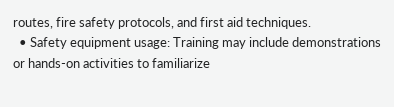routes, fire safety protocols, and first aid techniques.
  • Safety equipment usage: Training may include demonstrations or hands-on activities to familiarize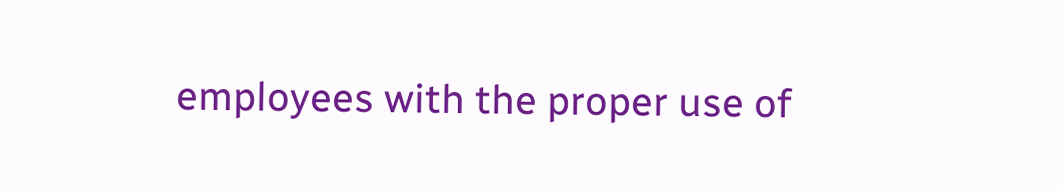employees with the proper use of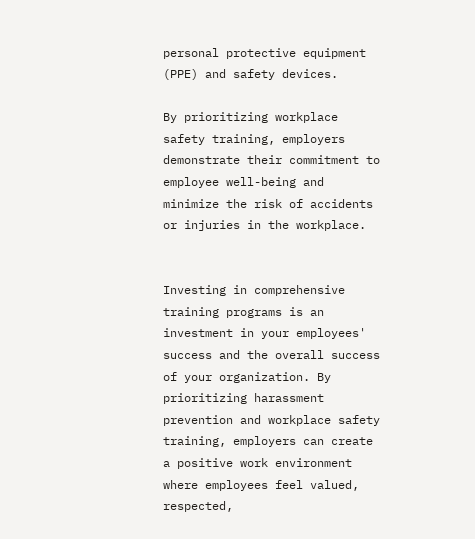personal protective equipment (PPE) and safety devices.

By prioritizing workplace safety training, employers demonstrate their commitment to employee well-being and minimize the risk of accidents or injuries in the workplace.


Investing in comprehensive training programs is an investment in your employees' success and the overall success of your organization. By prioritizing harassment prevention and workplace safety training, employers can create a positive work environment where employees feel valued, respected,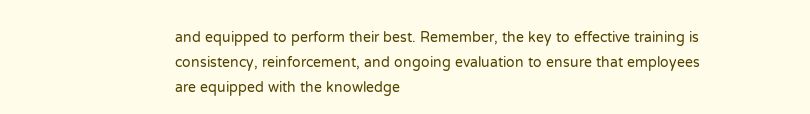and equipped to perform their best. Remember, the key to effective training is consistency, reinforcement, and ongoing evaluation to ensure that employees are equipped with the knowledge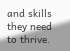and skills they need to thrive.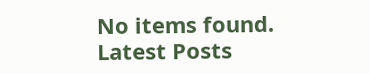No items found.
Latest Posts